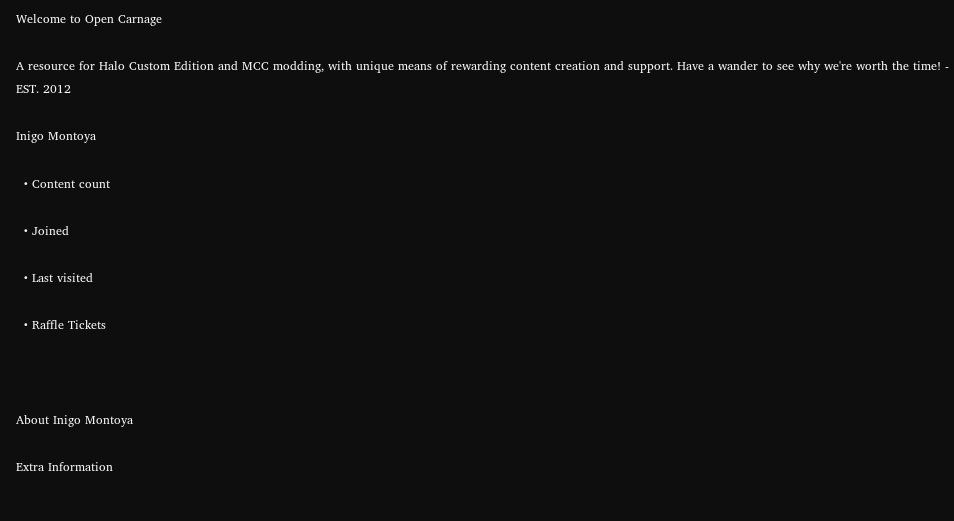Welcome to Open Carnage

A resource for Halo Custom Edition and MCC modding, with unique means of rewarding content creation and support. Have a wander to see why we're worth the time! - EST. 2012

Inigo Montoya

  • Content count

  • Joined

  • Last visited

  • Raffle Tickets



About Inigo Montoya

Extra Information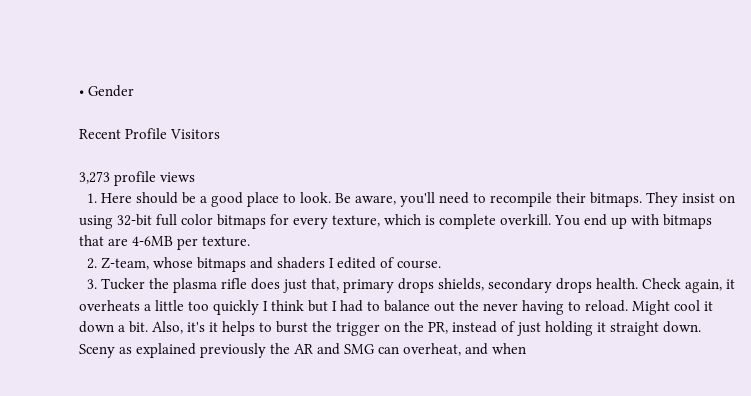• Gender

Recent Profile Visitors

3,273 profile views
  1. Here should be a good place to look. Be aware, you'll need to recompile their bitmaps. They insist on using 32-bit full color bitmaps for every texture, which is complete overkill. You end up with bitmaps that are 4-6MB per texture.
  2. Z-team, whose bitmaps and shaders I edited of course.
  3. Tucker the plasma rifle does just that, primary drops shields, secondary drops health. Check again, it overheats a little too quickly I think but I had to balance out the never having to reload. Might cool it down a bit. Also, it's it helps to burst the trigger on the PR, instead of just holding it straight down. Sceny as explained previously the AR and SMG can overheat, and when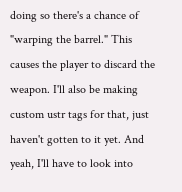doing so there's a chance of "warping the barrel." This causes the player to discard the weapon. I'll also be making custom ustr tags for that, just haven't gotten to it yet. And yeah, I'll have to look into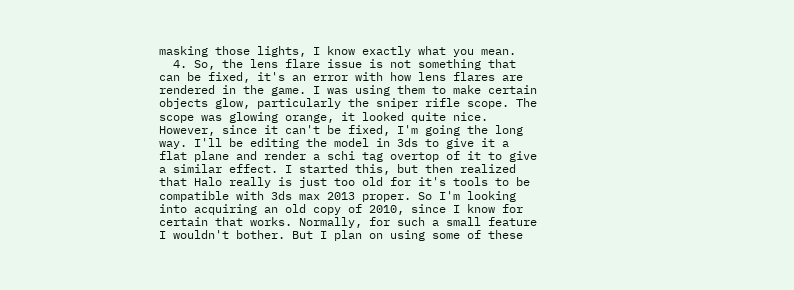masking those lights, I know exactly what you mean.
  4. So, the lens flare issue is not something that can be fixed, it's an error with how lens flares are rendered in the game. I was using them to make certain objects glow, particularly the sniper rifle scope. The scope was glowing orange, it looked quite nice. However, since it can't be fixed, I'm going the long way. I'll be editing the model in 3ds to give it a flat plane and render a schi tag overtop of it to give a similar effect. I started this, but then realized that Halo really is just too old for it's tools to be compatible with 3ds max 2013 proper. So I'm looking into acquiring an old copy of 2010, since I know for certain that works. Normally, for such a small feature I wouldn't bother. But I plan on using some of these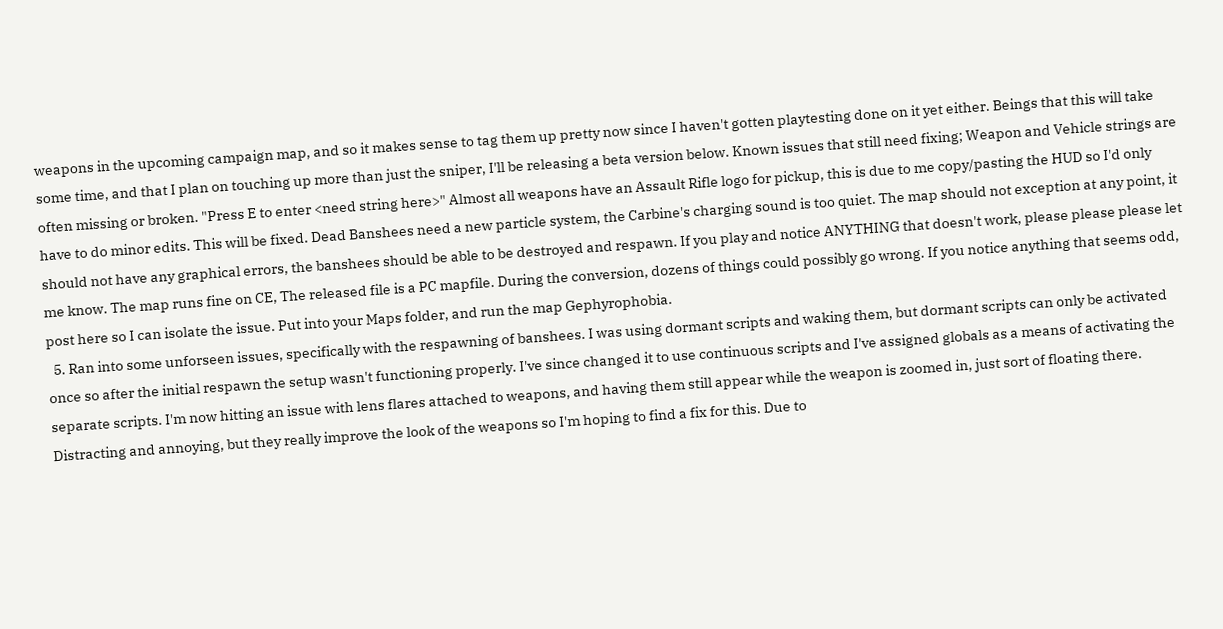weapons in the upcoming campaign map, and so it makes sense to tag them up pretty now since I haven't gotten playtesting done on it yet either. Beings that this will take some time, and that I plan on touching up more than just the sniper, I'll be releasing a beta version below. Known issues that still need fixing; Weapon and Vehicle strings are often missing or broken. "Press E to enter <need string here>" Almost all weapons have an Assault Rifle logo for pickup, this is due to me copy/pasting the HUD so I'd only have to do minor edits. This will be fixed. Dead Banshees need a new particle system, the Carbine's charging sound is too quiet. The map should not exception at any point, it should not have any graphical errors, the banshees should be able to be destroyed and respawn. If you play and notice ANYTHING that doesn't work, please please please let me know. The map runs fine on CE, The released file is a PC mapfile. During the conversion, dozens of things could possibly go wrong. If you notice anything that seems odd, post here so I can isolate the issue. Put into your Maps folder, and run the map Gephyrophobia.
  5. Ran into some unforseen issues, specifically with the respawning of banshees. I was using dormant scripts and waking them, but dormant scripts can only be activated once so after the initial respawn the setup wasn't functioning properly. I've since changed it to use continuous scripts and I've assigned globals as a means of activating the separate scripts. I'm now hitting an issue with lens flares attached to weapons, and having them still appear while the weapon is zoomed in, just sort of floating there. Distracting and annoying, but they really improve the look of the weapons so I'm hoping to find a fix for this. Due to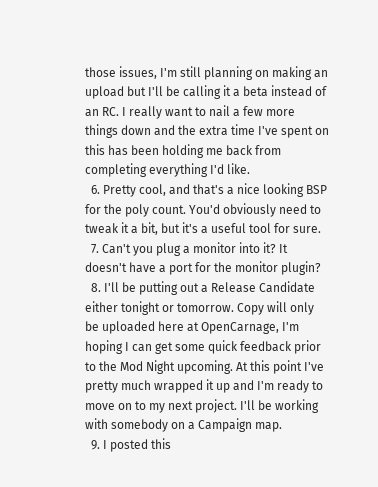those issues, I'm still planning on making an upload but I'll be calling it a beta instead of an RC. I really want to nail a few more things down and the extra time I've spent on this has been holding me back from completing everything I'd like.
  6. Pretty cool, and that's a nice looking BSP for the poly count. You'd obviously need to tweak it a bit, but it's a useful tool for sure.
  7. Can't you plug a monitor into it? It doesn't have a port for the monitor plugin?
  8. I'll be putting out a Release Candidate either tonight or tomorrow. Copy will only be uploaded here at OpenCarnage, I'm hoping I can get some quick feedback prior to the Mod Night upcoming. At this point I've pretty much wrapped it up and I'm ready to move on to my next project. I'll be working with somebody on a Campaign map.
  9. I posted this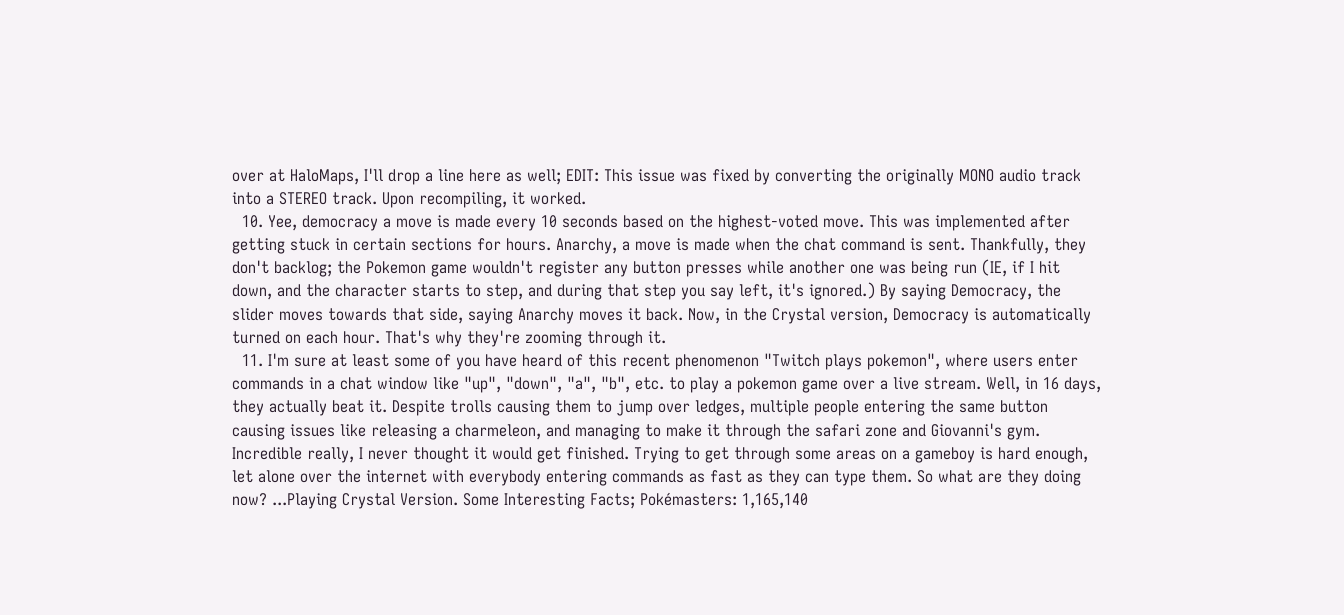over at HaloMaps, I'll drop a line here as well; EDIT: This issue was fixed by converting the originally MONO audio track into a STEREO track. Upon recompiling, it worked.
  10. Yee, democracy a move is made every 10 seconds based on the highest-voted move. This was implemented after getting stuck in certain sections for hours. Anarchy, a move is made when the chat command is sent. Thankfully, they don't backlog; the Pokemon game wouldn't register any button presses while another one was being run (IE, if I hit down, and the character starts to step, and during that step you say left, it's ignored.) By saying Democracy, the slider moves towards that side, saying Anarchy moves it back. Now, in the Crystal version, Democracy is automatically turned on each hour. That's why they're zooming through it.
  11. I'm sure at least some of you have heard of this recent phenomenon "Twitch plays pokemon", where users enter commands in a chat window like "up", "down", "a", "b", etc. to play a pokemon game over a live stream. Well, in 16 days, they actually beat it. Despite trolls causing them to jump over ledges, multiple people entering the same button causing issues like releasing a charmeleon, and managing to make it through the safari zone and Giovanni's gym. Incredible really, I never thought it would get finished. Trying to get through some areas on a gameboy is hard enough, let alone over the internet with everybody entering commands as fast as they can type them. So what are they doing now? ...Playing Crystal Version. Some Interesting Facts; Pokémasters: 1,165,140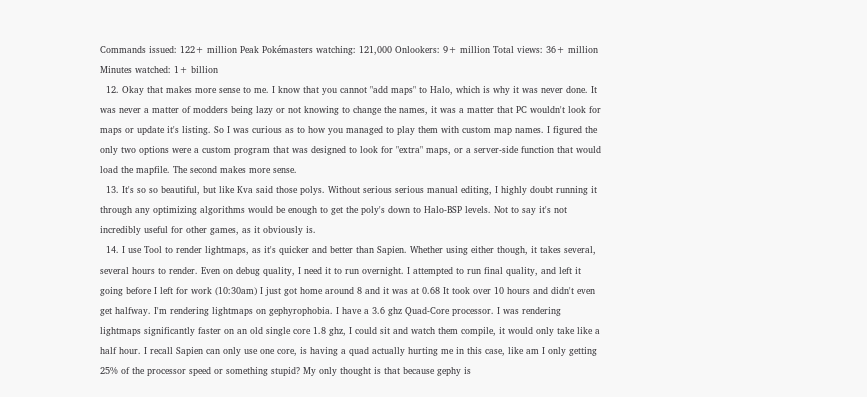Commands issued: 122+ million Peak Pokémasters watching: 121,000 Onlookers: 9+ million Total views: 36+ million Minutes watched: 1+ billion
  12. Okay that makes more sense to me. I know that you cannot "add maps" to Halo, which is why it was never done. It was never a matter of modders being lazy or not knowing to change the names, it was a matter that PC wouldn't look for maps or update it's listing. So I was curious as to how you managed to play them with custom map names. I figured the only two options were a custom program that was designed to look for "extra" maps, or a server-side function that would load the mapfile. The second makes more sense.
  13. It's so so beautiful, but like Kva said those polys. Without serious serious manual editing, I highly doubt running it through any optimizing algorithms would be enough to get the poly's down to Halo-BSP levels. Not to say it's not incredibly useful for other games, as it obviously is.
  14. I use Tool to render lightmaps, as it's quicker and better than Sapien. Whether using either though, it takes several, several hours to render. Even on debug quality, I need it to run overnight. I attempted to run final quality, and left it going before I left for work (10:30am) I just got home around 8 and it was at 0.68 It took over 10 hours and didn't even get halfway. I'm rendering lightmaps on gephyrophobia. I have a 3.6 ghz Quad-Core processor. I was rendering lightmaps significantly faster on an old single core 1.8 ghz, I could sit and watch them compile, it would only take like a half hour. I recall Sapien can only use one core, is having a quad actually hurting me in this case, like am I only getting 25% of the processor speed or something stupid? My only thought is that because gephy is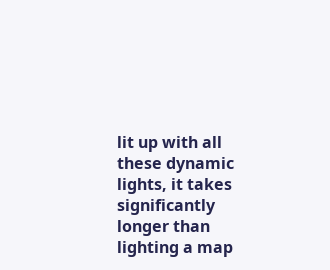lit up with all these dynamic lights, it takes significantly longer than lighting a map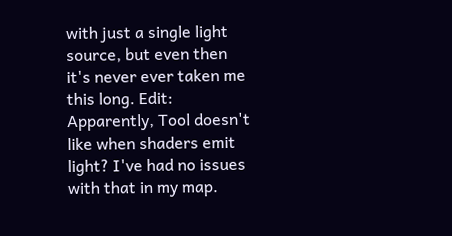with just a single light source, but even then it's never ever taken me this long. Edit: Apparently, Tool doesn't like when shaders emit light? I've had no issues with that in my map.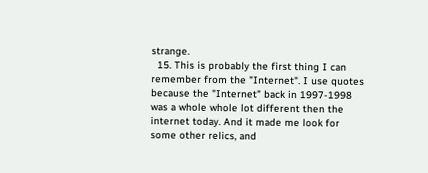strange.
  15. This is probably the first thing I can remember from the "Internet". I use quotes because the "Internet" back in 1997-1998 was a whole whole lot different then the internet today. And it made me look for some other relics, and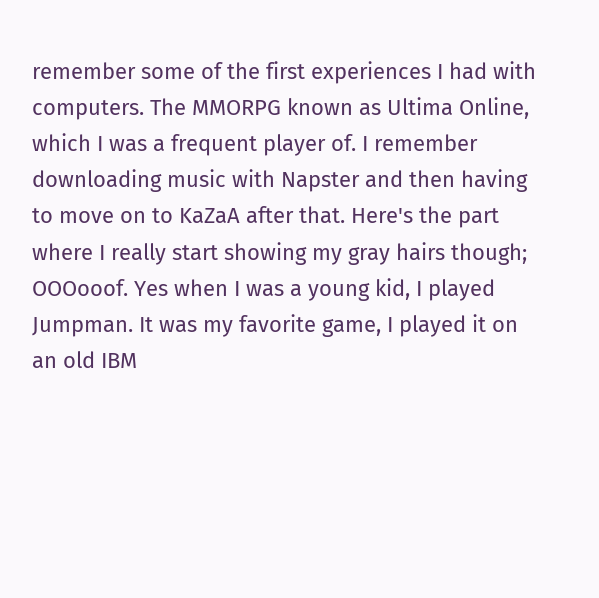remember some of the first experiences I had with computers. The MMORPG known as Ultima Online, which I was a frequent player of. I remember downloading music with Napster and then having to move on to KaZaA after that. Here's the part where I really start showing my gray hairs though; OOOooof. Yes when I was a young kid, I played Jumpman. It was my favorite game, I played it on an old IBM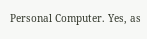Personal Computer. Yes, as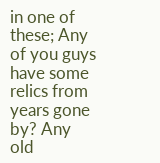in one of these; Any of you guys have some relics from years gone by? Any old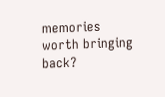memories worth bringing back?